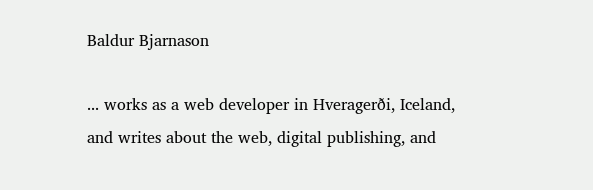Baldur Bjarnason

... works as a web developer in Hveragerði, Iceland, and writes about the web, digital publishing, and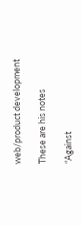web/product development

These are his notes

“Against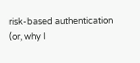risk-based authentication (or, why I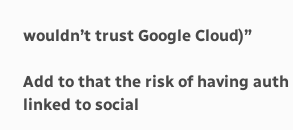wouldn’t trust Google Cloud)”

Add to that the risk of having auth linked to social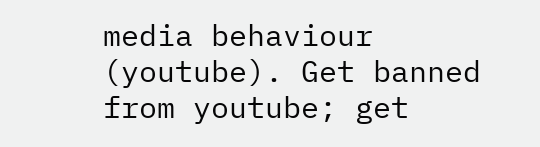media behaviour (youtube). Get banned from youtube; get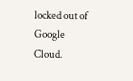locked out of Google Cloud.